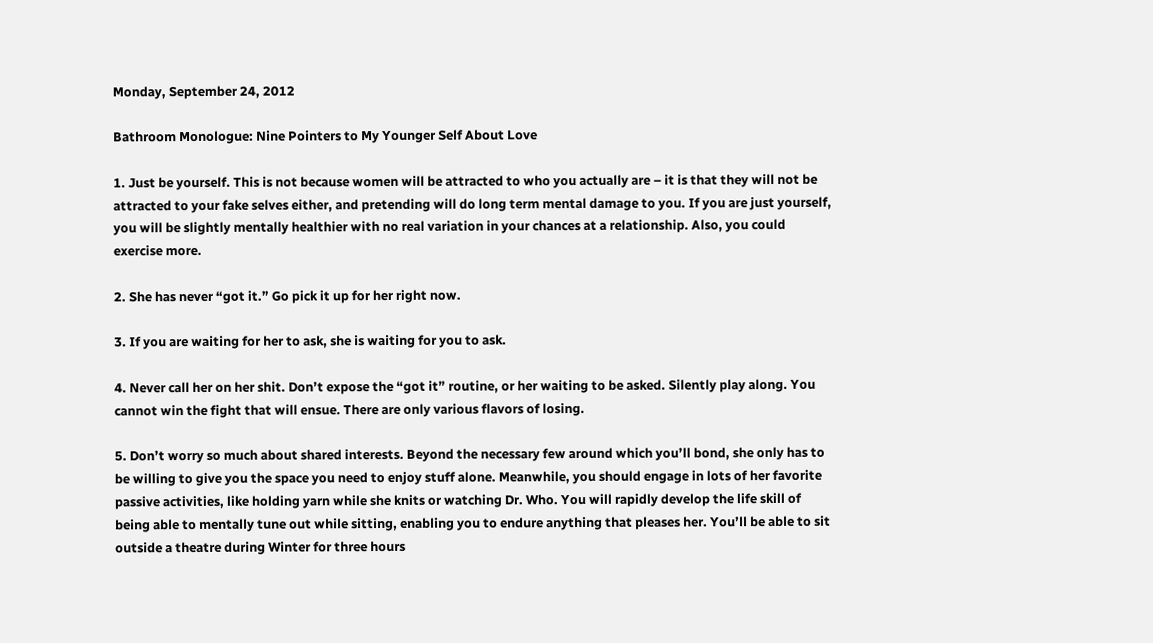Monday, September 24, 2012

Bathroom Monologue: Nine Pointers to My Younger Self About Love

1. Just be yourself. This is not because women will be attracted to who you actually are – it is that they will not be attracted to your fake selves either, and pretending will do long term mental damage to you. If you are just yourself, you will be slightly mentally healthier with no real variation in your chances at a relationship. Also, you could exercise more.

2. She has never “got it.” Go pick it up for her right now.

3. If you are waiting for her to ask, she is waiting for you to ask.

4. Never call her on her shit. Don’t expose the “got it” routine, or her waiting to be asked. Silently play along. You cannot win the fight that will ensue. There are only various flavors of losing.

5. Don’t worry so much about shared interests. Beyond the necessary few around which you’ll bond, she only has to be willing to give you the space you need to enjoy stuff alone. Meanwhile, you should engage in lots of her favorite passive activities, like holding yarn while she knits or watching Dr. Who. You will rapidly develop the life skill of being able to mentally tune out while sitting, enabling you to endure anything that pleases her. You’ll be able to sit outside a theatre during Winter for three hours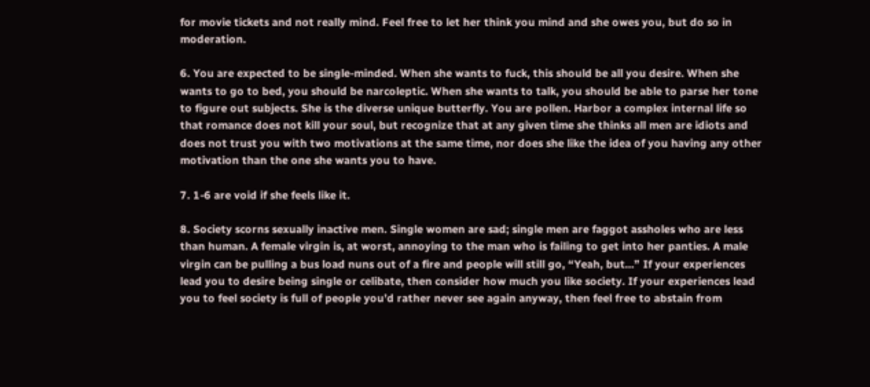for movie tickets and not really mind. Feel free to let her think you mind and she owes you, but do so in moderation.

6. You are expected to be single-minded. When she wants to fuck, this should be all you desire. When she wants to go to bed, you should be narcoleptic. When she wants to talk, you should be able to parse her tone to figure out subjects. She is the diverse unique butterfly. You are pollen. Harbor a complex internal life so that romance does not kill your soul, but recognize that at any given time she thinks all men are idiots and does not trust you with two motivations at the same time, nor does she like the idea of you having any other motivation than the one she wants you to have.

7. 1-6 are void if she feels like it.

8. Society scorns sexually inactive men. Single women are sad; single men are faggot assholes who are less than human. A female virgin is, at worst, annoying to the man who is failing to get into her panties. A male virgin can be pulling a bus load nuns out of a fire and people will still go, “Yeah, but...” If your experiences lead you to desire being single or celibate, then consider how much you like society. If your experiences lead you to feel society is full of people you’d rather never see again anyway, then feel free to abstain from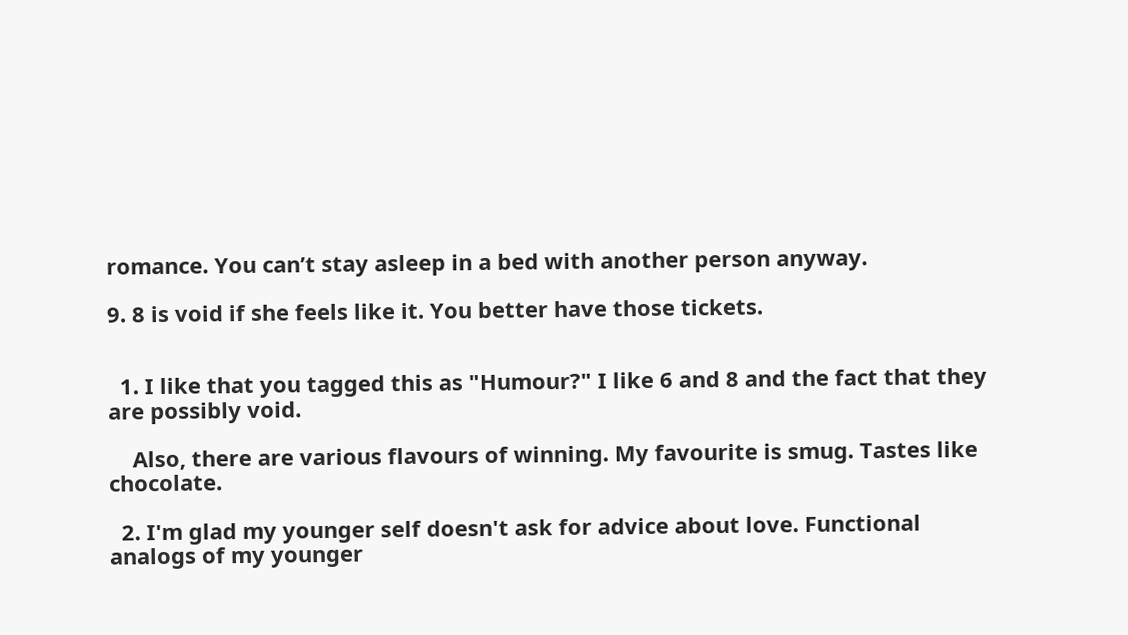romance. You can’t stay asleep in a bed with another person anyway.

9. 8 is void if she feels like it. You better have those tickets.


  1. I like that you tagged this as "Humour?" I like 6 and 8 and the fact that they are possibly void.

    Also, there are various flavours of winning. My favourite is smug. Tastes like chocolate.

  2. I'm glad my younger self doesn't ask for advice about love. Functional analogs of my younger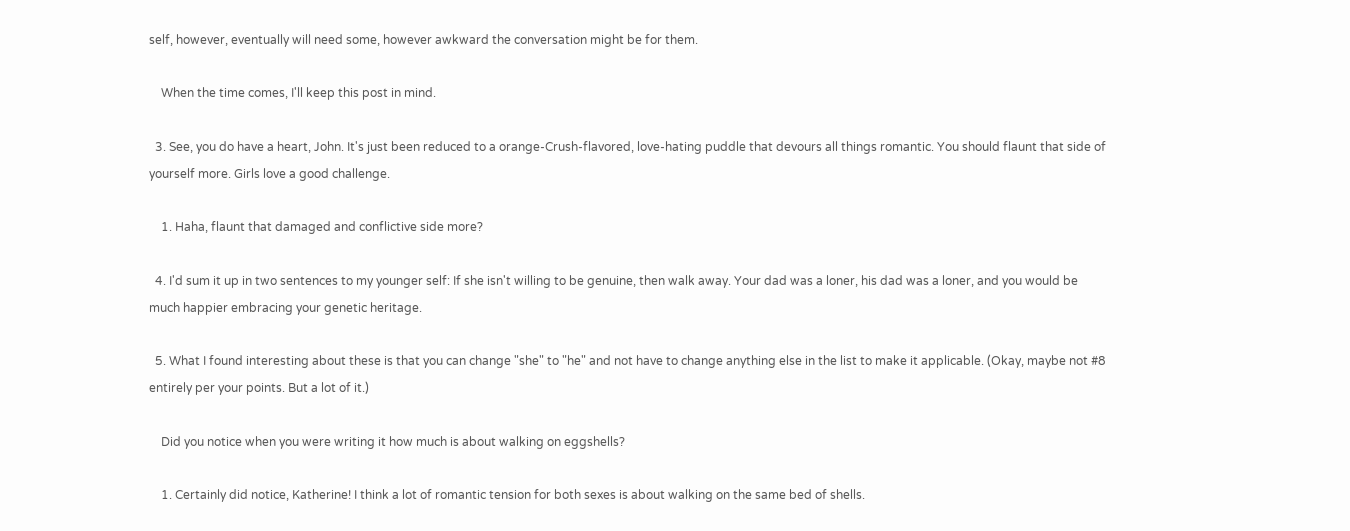self, however, eventually will need some, however awkward the conversation might be for them.

    When the time comes, I'll keep this post in mind.

  3. See, you do have a heart, John. It's just been reduced to a orange-Crush-flavored, love-hating puddle that devours all things romantic. You should flaunt that side of yourself more. Girls love a good challenge.

    1. Haha, flaunt that damaged and conflictive side more?

  4. I'd sum it up in two sentences to my younger self: If she isn't willing to be genuine, then walk away. Your dad was a loner, his dad was a loner, and you would be much happier embracing your genetic heritage.

  5. What I found interesting about these is that you can change "she" to "he" and not have to change anything else in the list to make it applicable. (Okay, maybe not #8 entirely per your points. But a lot of it.)

    Did you notice when you were writing it how much is about walking on eggshells?

    1. Certainly did notice, Katherine! I think a lot of romantic tension for both sexes is about walking on the same bed of shells.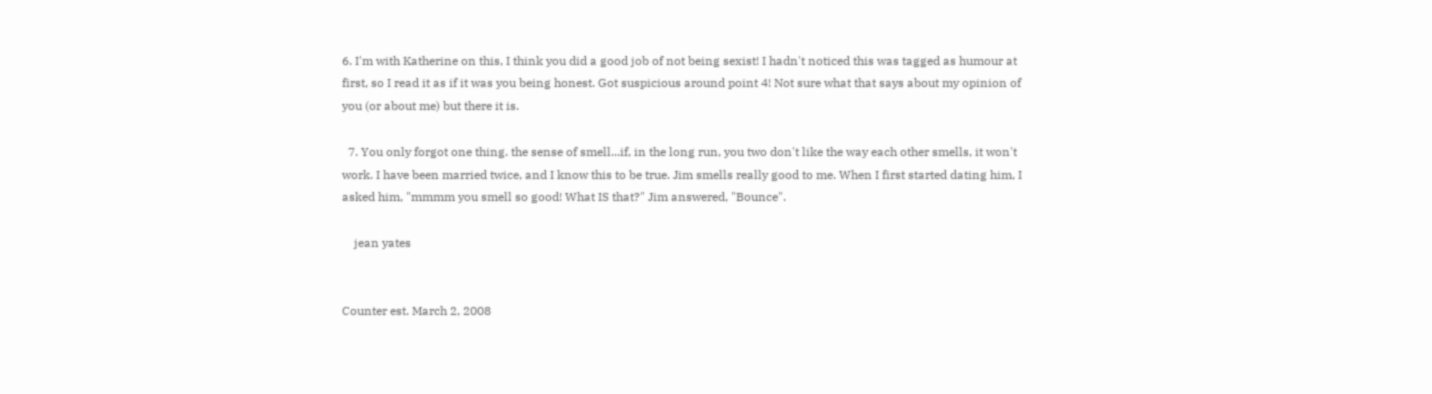6. I'm with Katherine on this, I think you did a good job of not being sexist! I hadn't noticed this was tagged as humour at first, so I read it as if it was you being honest. Got suspicious around point 4! Not sure what that says about my opinion of you (or about me) but there it is.

  7. You only forgot one thing. the sense of smell...if, in the long run, you two don't like the way each other smells, it won't work. I have been married twice, and I know this to be true. Jim smells really good to me. When I first started dating him, I asked him, "mmmm you smell so good! What IS that?" Jim answered, "Bounce".

    jean yates


Counter est. March 2, 2008